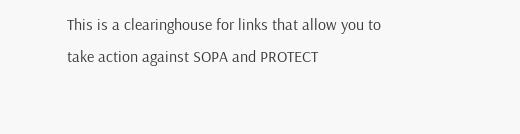This is a clearinghouse for links that allow you to take action against SOPA and PROTECT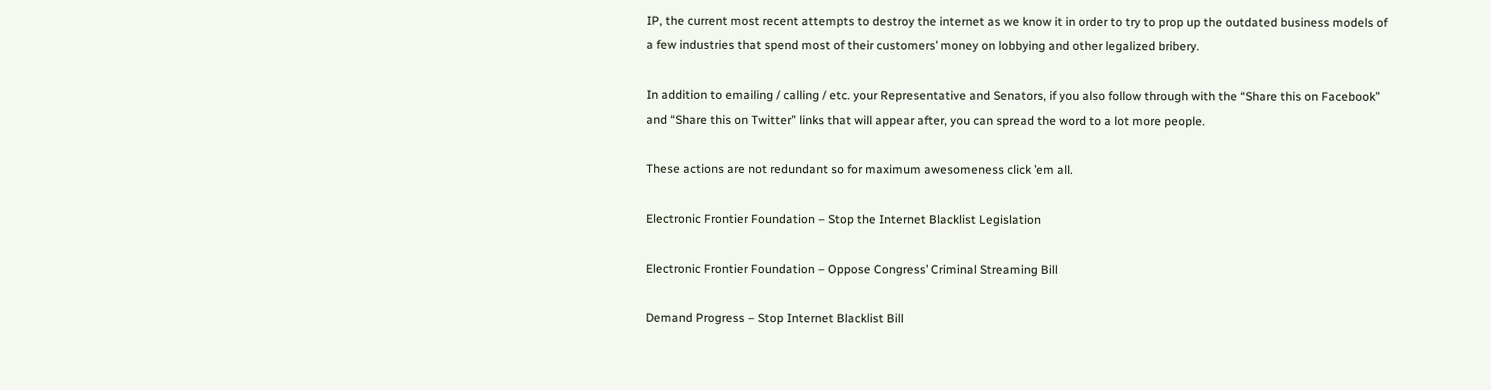IP, the current most recent attempts to destroy the internet as we know it in order to try to prop up the outdated business models of a few industries that spend most of their customers’ money on lobbying and other legalized bribery.

In addition to emailing / calling / etc. your Representative and Senators, if you also follow through with the “Share this on Facebook” and “Share this on Twitter” links that will appear after, you can spread the word to a lot more people.

These actions are not redundant so for maximum awesomeness click ’em all.

Electronic Frontier Foundation – Stop the Internet Blacklist Legislation

Electronic Frontier Foundation – Oppose Congress’ Criminal Streaming Bill

Demand Progress – Stop Internet Blacklist Bill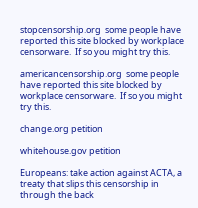stopcensorship.org  some people have reported this site blocked by workplace censorware.  If so you might try this.

americancensorship.org  some people have reported this site blocked by workplace censorware.  If so you might try this.

change.org petition

whitehouse.gov petition

Europeans: take action against ACTA, a treaty that slips this censorship in through the back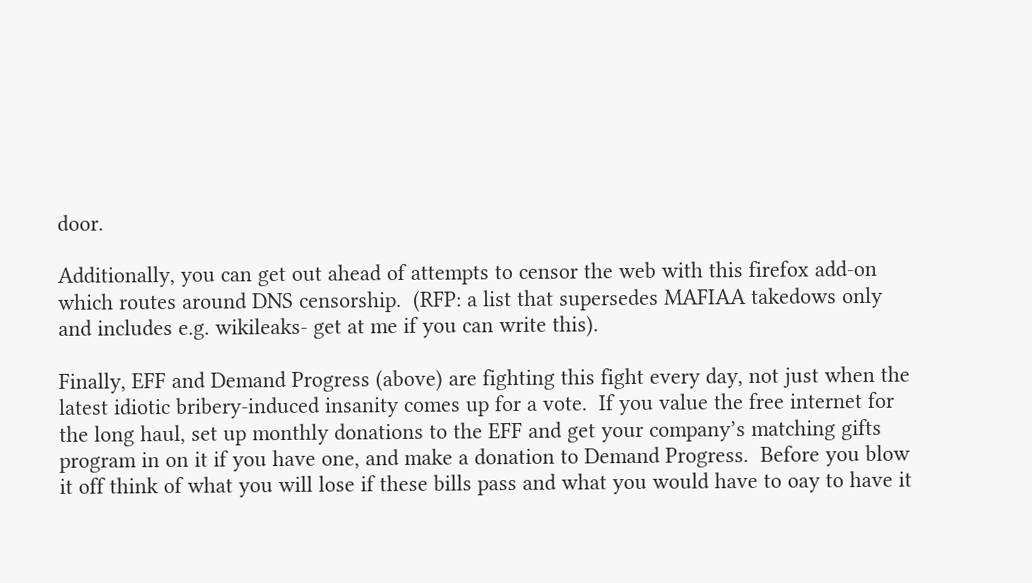door.

Additionally, you can get out ahead of attempts to censor the web with this firefox add-on which routes around DNS censorship.  (RFP: a list that supersedes MAFIAA takedows only and includes e.g. wikileaks- get at me if you can write this).

Finally, EFF and Demand Progress (above) are fighting this fight every day, not just when the latest idiotic bribery-induced insanity comes up for a vote.  If you value the free internet for the long haul, set up monthly donations to the EFF and get your company’s matching gifts program in on it if you have one, and make a donation to Demand Progress.  Before you blow it off think of what you will lose if these bills pass and what you would have to oay to have it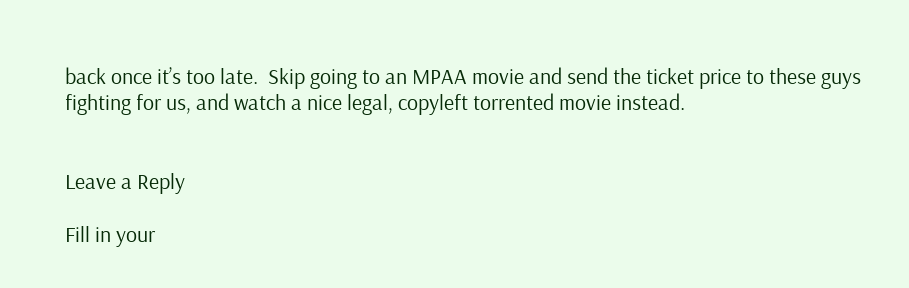back once it’s too late.  Skip going to an MPAA movie and send the ticket price to these guys fighting for us, and watch a nice legal, copyleft torrented movie instead.


Leave a Reply

Fill in your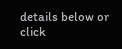details below or click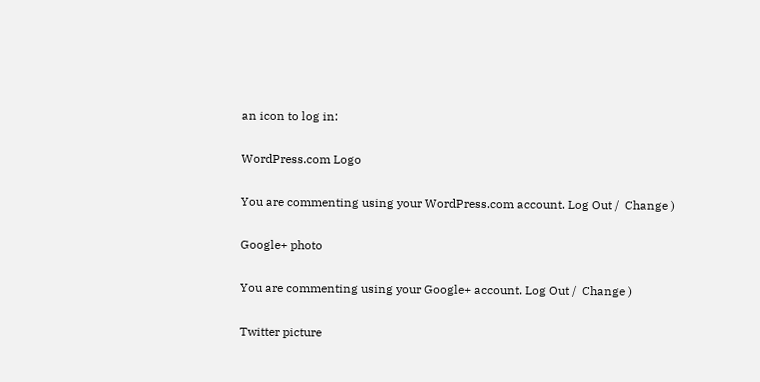an icon to log in:

WordPress.com Logo

You are commenting using your WordPress.com account. Log Out /  Change )

Google+ photo

You are commenting using your Google+ account. Log Out /  Change )

Twitter picture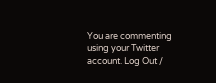You are commenting using your Twitter account. Log Out /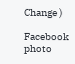Change )

Facebook photo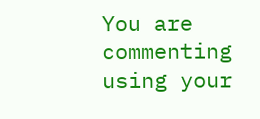You are commenting using your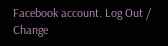Facebook account. Log Out /  Change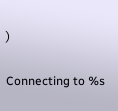)


Connecting to %s